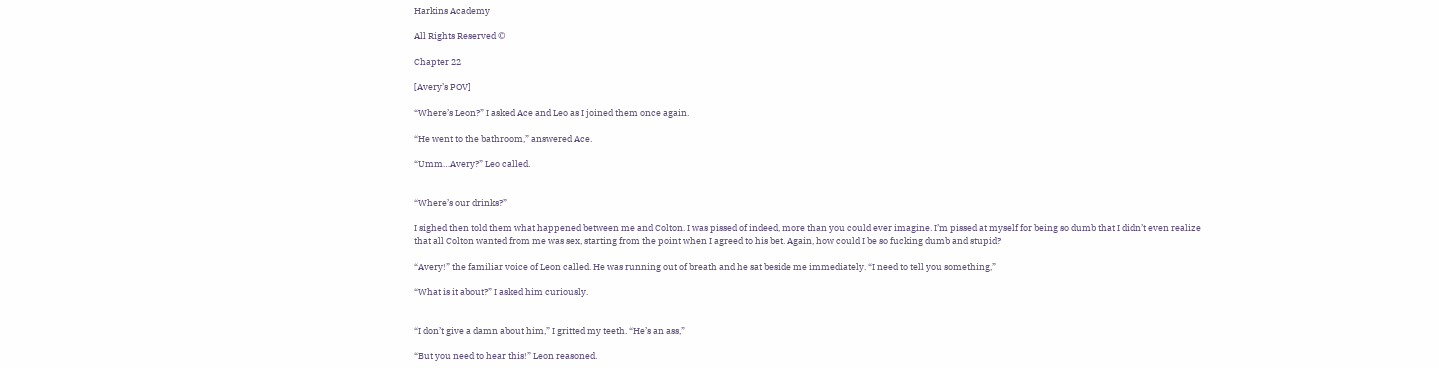Harkins Academy

All Rights Reserved ©

Chapter 22

[Avery’s POV]

“Where’s Leon?” I asked Ace and Leo as I joined them once again.

“He went to the bathroom,” answered Ace.

“Umm…Avery?” Leo called.


“Where’s our drinks?”

I sighed then told them what happened between me and Colton. I was pissed of indeed, more than you could ever imagine. I’m pissed at myself for being so dumb that I didn’t even realize that all Colton wanted from me was sex, starting from the point when I agreed to his bet. Again, how could I be so fucking dumb and stupid?

“Avery!” the familiar voice of Leon called. He was running out of breath and he sat beside me immediately. “I need to tell you something,”

“What is it about?” I asked him curiously.


“I don’t give a damn about him,” I gritted my teeth. “He’s an ass,”

“But you need to hear this!” Leon reasoned.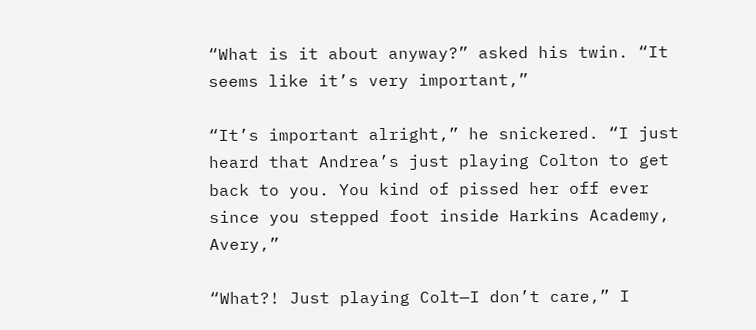“What is it about anyway?” asked his twin. “It seems like it’s very important,”

“It’s important alright,” he snickered. “I just heard that Andrea’s just playing Colton to get back to you. You kind of pissed her off ever since you stepped foot inside Harkins Academy, Avery,”

“What?! Just playing Colt—I don’t care,” I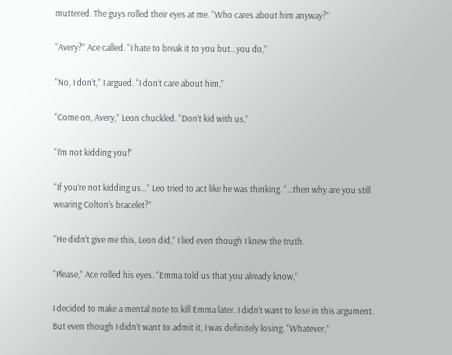muttered. The guys rolled their eyes at me. “Who cares about him anyway?”

“Avery?” Ace called. “I hate to break it to you but…you do,”

“No, I don’t,” I argued. “I don’t care about him,”

“Come on, Avery,” Leon chuckled. “Don’t kid with us,”

“I’m not kidding you!”

“If you’re not kidding us…” Leo tried to act like he was thinking. “…then why are you still wearing Colton’s bracelet?”

“He didn’t give me this, Leon did,” I lied even though I knew the truth.

“Please,” Ace rolled his eyes. “Emma told us that you already know,”

I decided to make a mental note to kill Emma later. I didn’t want to lose in this argument. But even though I didn’t want to admit it, I was definitely losing. “Whatever,”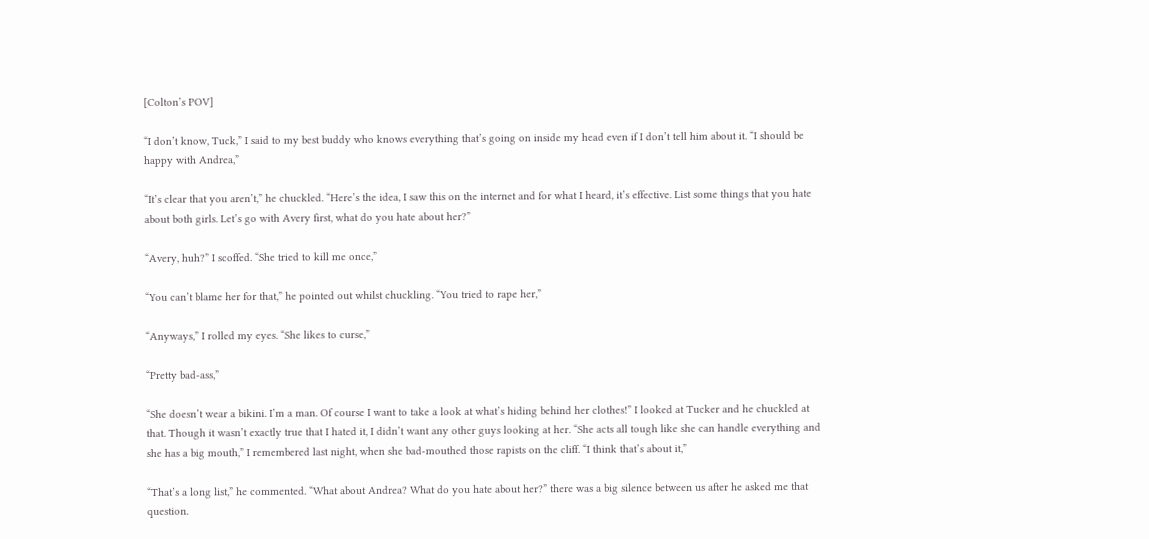[Colton’s POV]

“I don’t know, Tuck,” I said to my best buddy who knows everything that’s going on inside my head even if I don’t tell him about it. “I should be happy with Andrea,”

“It’s clear that you aren’t,” he chuckled. “Here’s the idea, I saw this on the internet and for what I heard, it’s effective. List some things that you hate about both girls. Let’s go with Avery first, what do you hate about her?”

“Avery, huh?” I scoffed. “She tried to kill me once,”

“You can’t blame her for that,” he pointed out whilst chuckling. “You tried to rape her,”

“Anyways,” I rolled my eyes. “She likes to curse,”

“Pretty bad-ass,”

“She doesn’t wear a bikini. I’m a man. Of course I want to take a look at what’s hiding behind her clothes!” I looked at Tucker and he chuckled at that. Though it wasn’t exactly true that I hated it, I didn’t want any other guys looking at her. “She acts all tough like she can handle everything and she has a big mouth,” I remembered last night, when she bad-mouthed those rapists on the cliff. “I think that’s about it,”

“That’s a long list,” he commented. “What about Andrea? What do you hate about her?” there was a big silence between us after he asked me that question.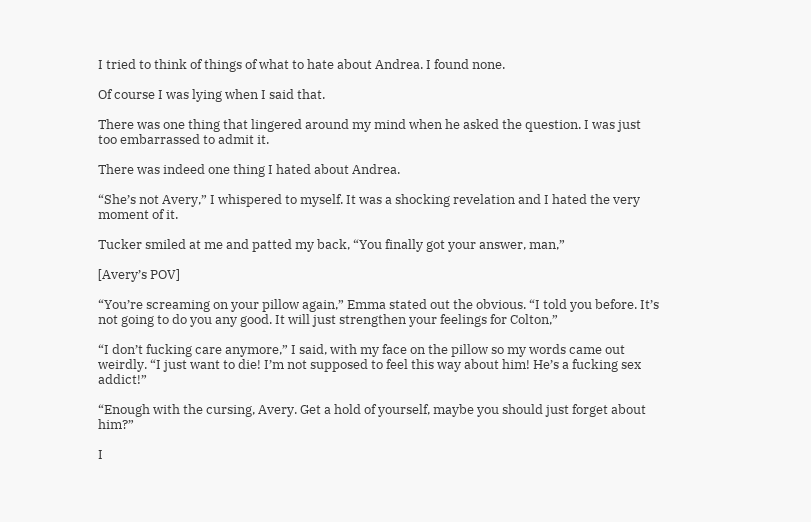I tried to think of things of what to hate about Andrea. I found none.

Of course I was lying when I said that.

There was one thing that lingered around my mind when he asked the question. I was just too embarrassed to admit it.

There was indeed one thing I hated about Andrea.

“She’s not Avery,” I whispered to myself. It was a shocking revelation and I hated the very moment of it.

Tucker smiled at me and patted my back, “You finally got your answer, man,”

[Avery’s POV]

“You’re screaming on your pillow again,” Emma stated out the obvious. “I told you before. It’s not going to do you any good. It will just strengthen your feelings for Colton,”

“I don’t fucking care anymore,” I said, with my face on the pillow so my words came out weirdly. “I just want to die! I’m not supposed to feel this way about him! He’s a fucking sex addict!”

“Enough with the cursing, Avery. Get a hold of yourself, maybe you should just forget about him?”

I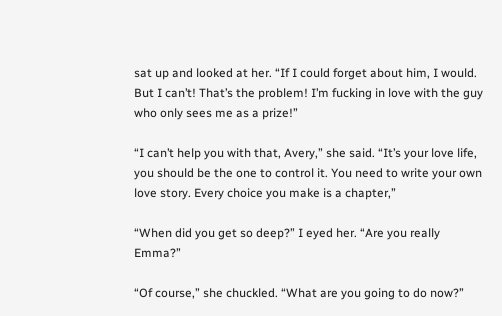sat up and looked at her. “If I could forget about him, I would. But I can’t! That’s the problem! I’m fucking in love with the guy who only sees me as a prize!”

“I can’t help you with that, Avery,” she said. “It’s your love life, you should be the one to control it. You need to write your own love story. Every choice you make is a chapter,”

“When did you get so deep?” I eyed her. “Are you really Emma?”

“Of course,” she chuckled. “What are you going to do now?”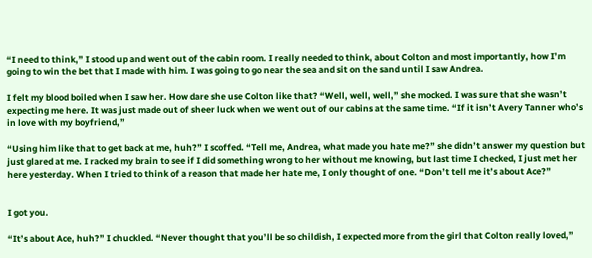“I need to think,” I stood up and went out of the cabin room. I really needed to think, about Colton and most importantly, how I’m going to win the bet that I made with him. I was going to go near the sea and sit on the sand until I saw Andrea.

I felt my blood boiled when I saw her. How dare she use Colton like that? “Well, well, well,” she mocked. I was sure that she wasn’t expecting me here. It was just made out of sheer luck when we went out of our cabins at the same time. “If it isn’t Avery Tanner who’s in love with my boyfriend,”

“Using him like that to get back at me, huh?” I scoffed. “Tell me, Andrea, what made you hate me?” she didn’t answer my question but just glared at me. I racked my brain to see if I did something wrong to her without me knowing, but last time I checked, I just met her here yesterday. When I tried to think of a reason that made her hate me, I only thought of one. “Don’t tell me it’s about Ace?”


I got you.

“It’s about Ace, huh?” I chuckled. “Never thought that you’ll be so childish, I expected more from the girl that Colton really loved,”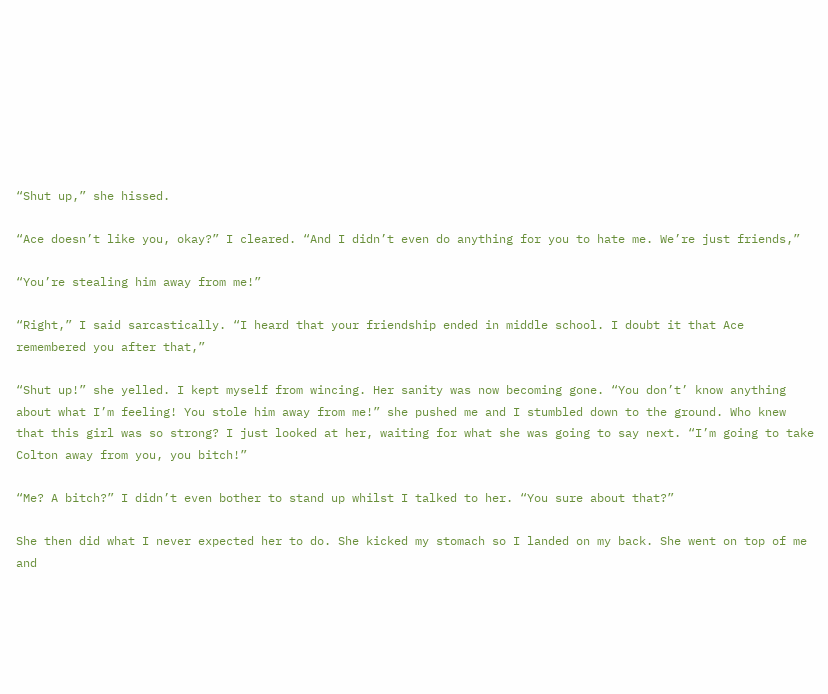“Shut up,” she hissed.

“Ace doesn’t like you, okay?” I cleared. “And I didn’t even do anything for you to hate me. We’re just friends,”

“You’re stealing him away from me!”

“Right,” I said sarcastically. “I heard that your friendship ended in middle school. I doubt it that Ace remembered you after that,”

“Shut up!” she yelled. I kept myself from wincing. Her sanity was now becoming gone. “You don’t’ know anything about what I’m feeling! You stole him away from me!” she pushed me and I stumbled down to the ground. Who knew that this girl was so strong? I just looked at her, waiting for what she was going to say next. “I’m going to take Colton away from you, you bitch!”

“Me? A bitch?” I didn’t even bother to stand up whilst I talked to her. “You sure about that?”

She then did what I never expected her to do. She kicked my stomach so I landed on my back. She went on top of me and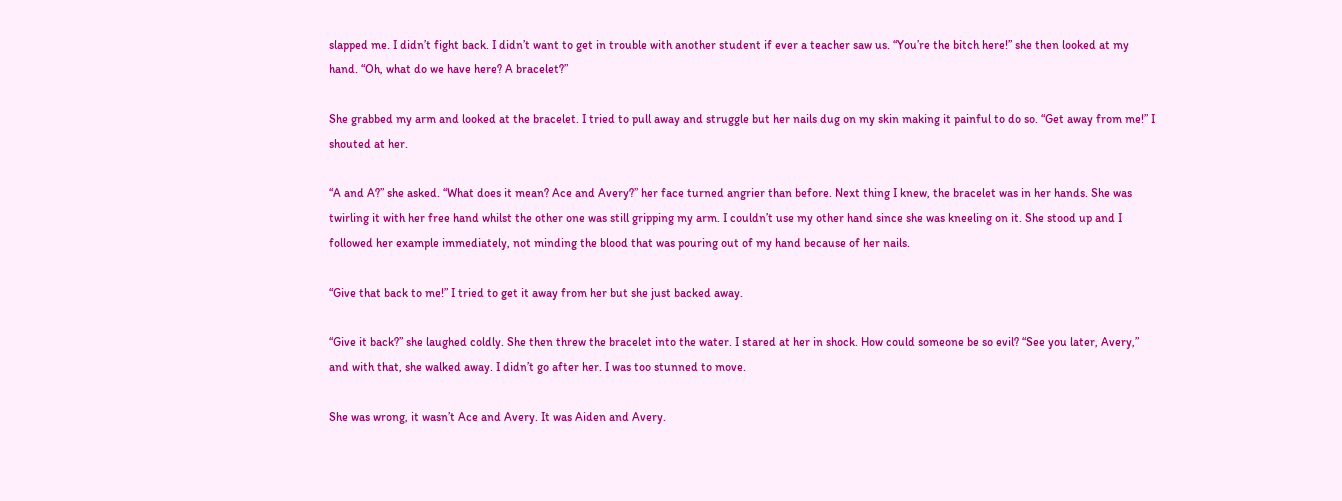slapped me. I didn’t fight back. I didn’t want to get in trouble with another student if ever a teacher saw us. “You’re the bitch here!” she then looked at my hand. “Oh, what do we have here? A bracelet?”

She grabbed my arm and looked at the bracelet. I tried to pull away and struggle but her nails dug on my skin making it painful to do so. “Get away from me!” I shouted at her.

“A and A?” she asked. “What does it mean? Ace and Avery?” her face turned angrier than before. Next thing I knew, the bracelet was in her hands. She was twirling it with her free hand whilst the other one was still gripping my arm. I couldn’t use my other hand since she was kneeling on it. She stood up and I followed her example immediately, not minding the blood that was pouring out of my hand because of her nails.

“Give that back to me!” I tried to get it away from her but she just backed away.

“Give it back?” she laughed coldly. She then threw the bracelet into the water. I stared at her in shock. How could someone be so evil? “See you later, Avery,” and with that, she walked away. I didn’t go after her. I was too stunned to move.

She was wrong, it wasn’t Ace and Avery. It was Aiden and Avery.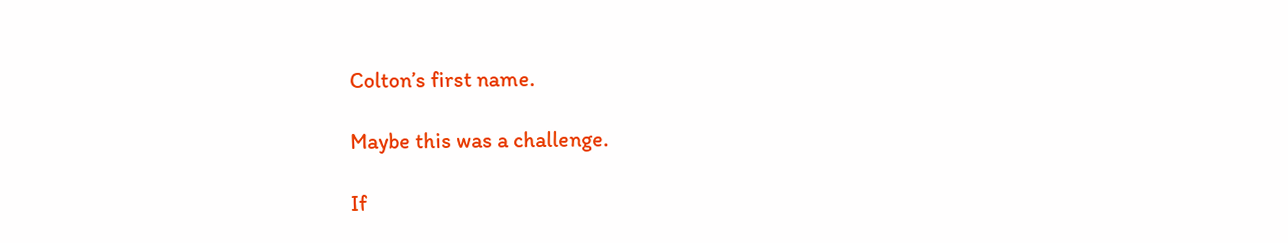Colton’s first name.

Maybe this was a challenge.

If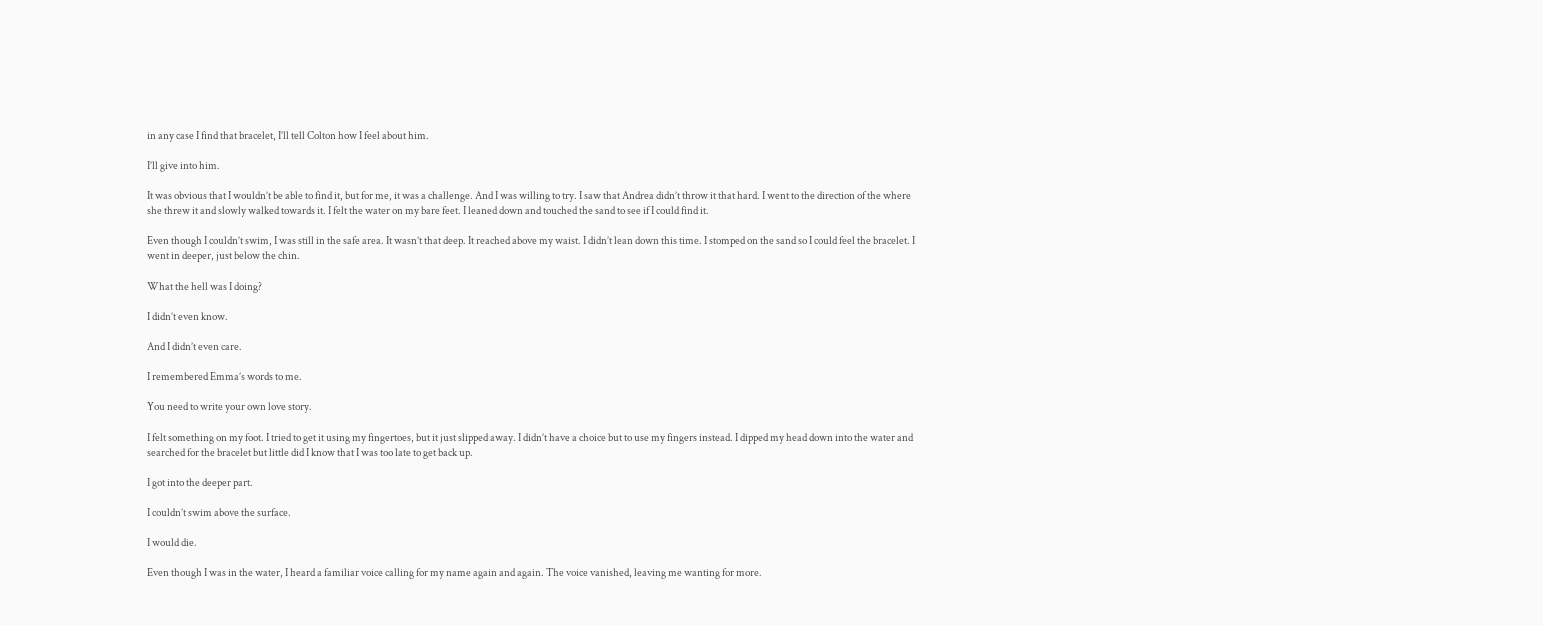in any case I find that bracelet, I’ll tell Colton how I feel about him.

I’ll give into him.

It was obvious that I wouldn’t be able to find it, but for me, it was a challenge. And I was willing to try. I saw that Andrea didn’t throw it that hard. I went to the direction of the where she threw it and slowly walked towards it. I felt the water on my bare feet. I leaned down and touched the sand to see if I could find it.

Even though I couldn’t swim, I was still in the safe area. It wasn’t that deep. It reached above my waist. I didn’t lean down this time. I stomped on the sand so I could feel the bracelet. I went in deeper, just below the chin.

What the hell was I doing?

I didn’t even know.

And I didn’t even care.

I remembered Emma’s words to me.

You need to write your own love story.

I felt something on my foot. I tried to get it using my fingertoes, but it just slipped away. I didn’t have a choice but to use my fingers instead. I dipped my head down into the water and searched for the bracelet but little did I know that I was too late to get back up.

I got into the deeper part.

I couldn’t swim above the surface.

I would die.

Even though I was in the water, I heard a familiar voice calling for my name again and again. The voice vanished, leaving me wanting for more.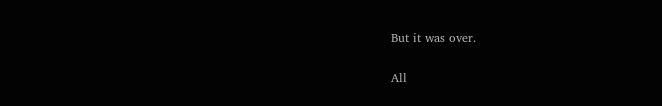But it was over.

All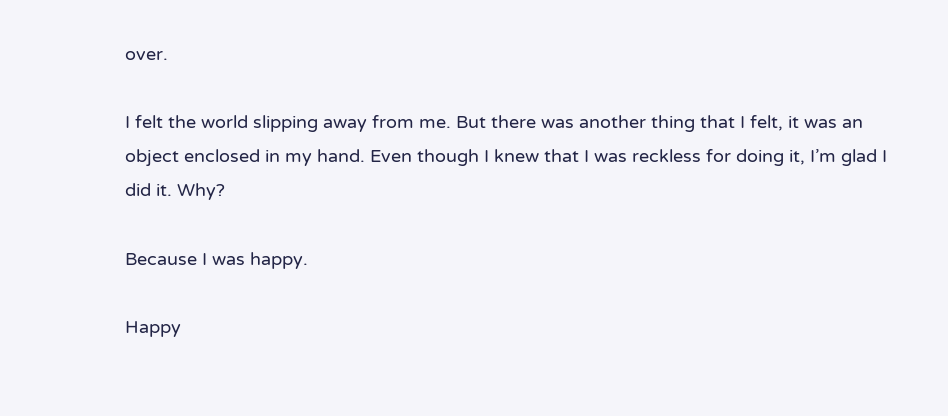over.

I felt the world slipping away from me. But there was another thing that I felt, it was an object enclosed in my hand. Even though I knew that I was reckless for doing it, I’m glad I did it. Why?

Because I was happy.

Happy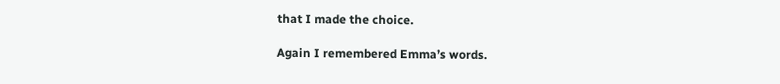that I made the choice.

Again I remembered Emma’s words.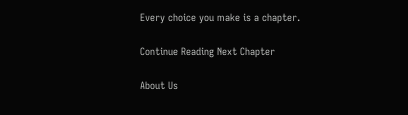Every choice you make is a chapter.

Continue Reading Next Chapter

About Us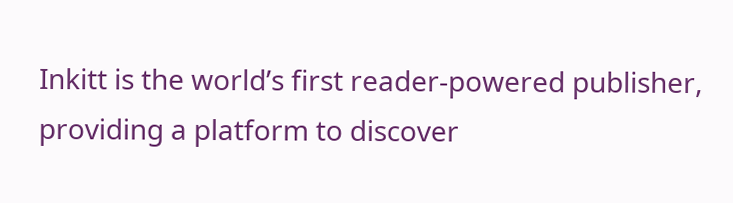Inkitt is the world’s first reader-powered publisher, providing a platform to discover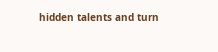hidden talents and turn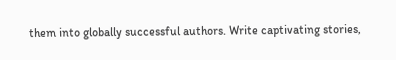them into globally successful authors. Write captivating stories,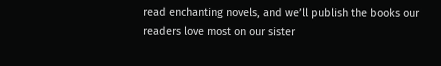read enchanting novels, and we’ll publish the books our readers love most on our sister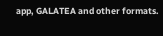app, GALATEA and other formats.